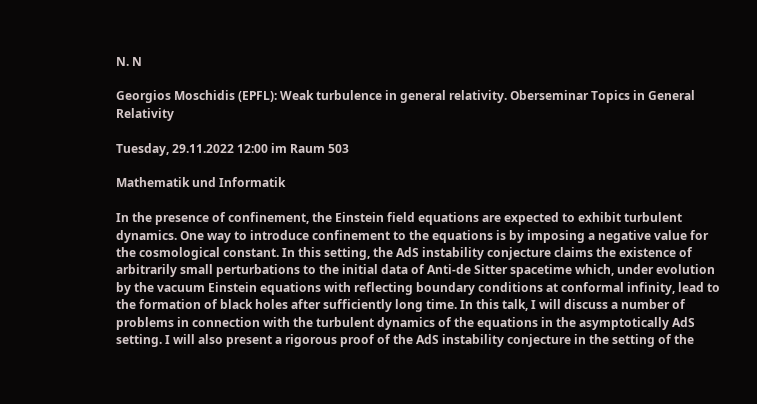N. N

Georgios Moschidis (EPFL): Weak turbulence in general relativity. Oberseminar Topics in General Relativity

Tuesday, 29.11.2022 12:00 im Raum 503

Mathematik und Informatik

In the presence of confinement, the Einstein field equations are expected to exhibit turbulent dynamics. One way to introduce confinement to the equations is by imposing a negative value for the cosmological constant. In this setting, the AdS instability conjecture claims the existence of arbitrarily small perturbations to the initial data of Anti-de Sitter spacetime which, under evolution by the vacuum Einstein equations with reflecting boundary conditions at conformal infinity, lead to the formation of black holes after sufficiently long time. In this talk, I will discuss a number of problems in connection with the turbulent dynamics of the equations in the asymptotically AdS setting. I will also present a rigorous proof of the AdS instability conjecture in the setting of the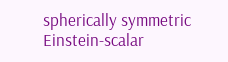spherically symmetric Einstein-scalar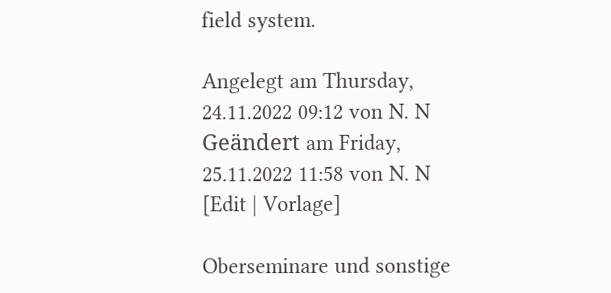field system.

Angelegt am Thursday, 24.11.2022 09:12 von N. N
Geändert am Friday, 25.11.2022 11:58 von N. N
[Edit | Vorlage]

Oberseminare und sonstige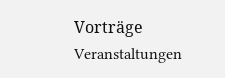Vorträge
Veranstaltungen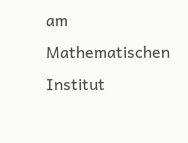am Mathematischen Institut